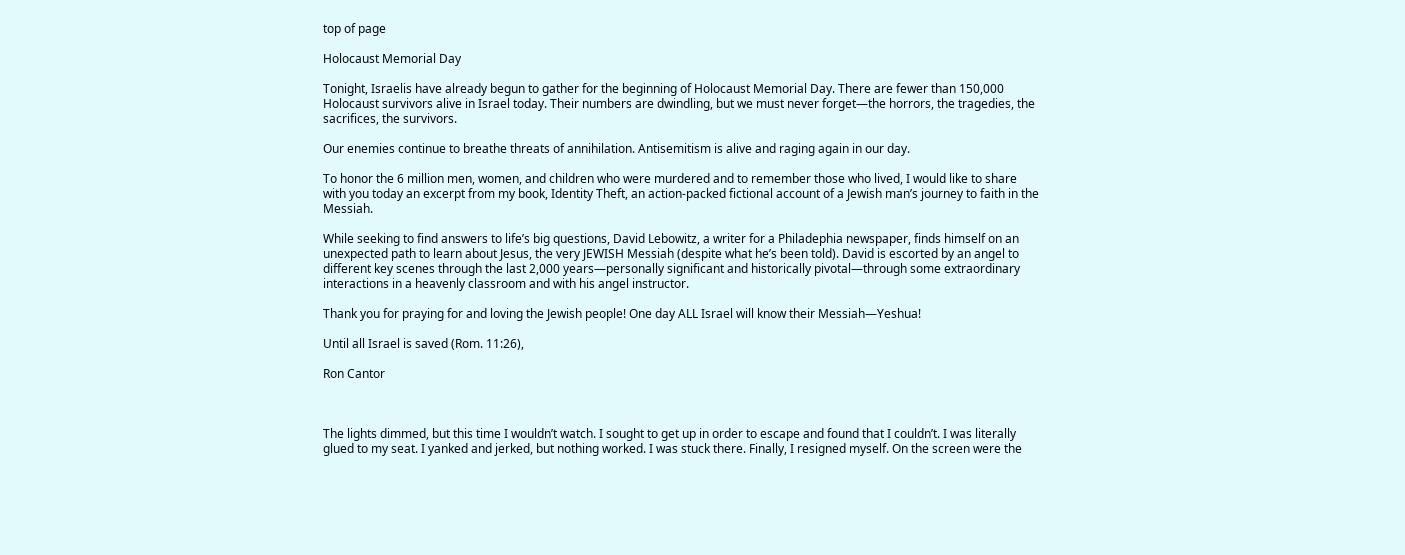top of page

Holocaust Memorial Day

Tonight, Israelis have already begun to gather for the beginning of Holocaust Memorial Day. There are fewer than 150,000 Holocaust survivors alive in Israel today. Their numbers are dwindling, but we must never forget—the horrors, the tragedies, the sacrifices, the survivors.

Our enemies continue to breathe threats of annihilation. Antisemitism is alive and raging again in our day.

To honor the 6 million men, women, and children who were murdered and to remember those who lived, I would like to share with you today an excerpt from my book, Identity Theft, an action-packed fictional account of a Jewish man’s journey to faith in the Messiah.

While seeking to find answers to life’s big questions, David Lebowitz, a writer for a Philadephia newspaper, finds himself on an unexpected path to learn about Jesus, the very JEWISH Messiah (despite what he’s been told). David is escorted by an angel to different key scenes through the last 2,000 years—personally significant and historically pivotal—through some extraordinary interactions in a heavenly classroom and with his angel instructor.

Thank you for praying for and loving the Jewish people! One day ALL Israel will know their Messiah—Yeshua!

Until all Israel is saved (Rom. 11:26),

Ron Cantor



The lights dimmed, but this time I wouldn’t watch. I sought to get up in order to escape and found that I couldn’t. I was literally glued to my seat. I yanked and jerked, but nothing worked. I was stuck there. Finally, I resigned myself. On the screen were the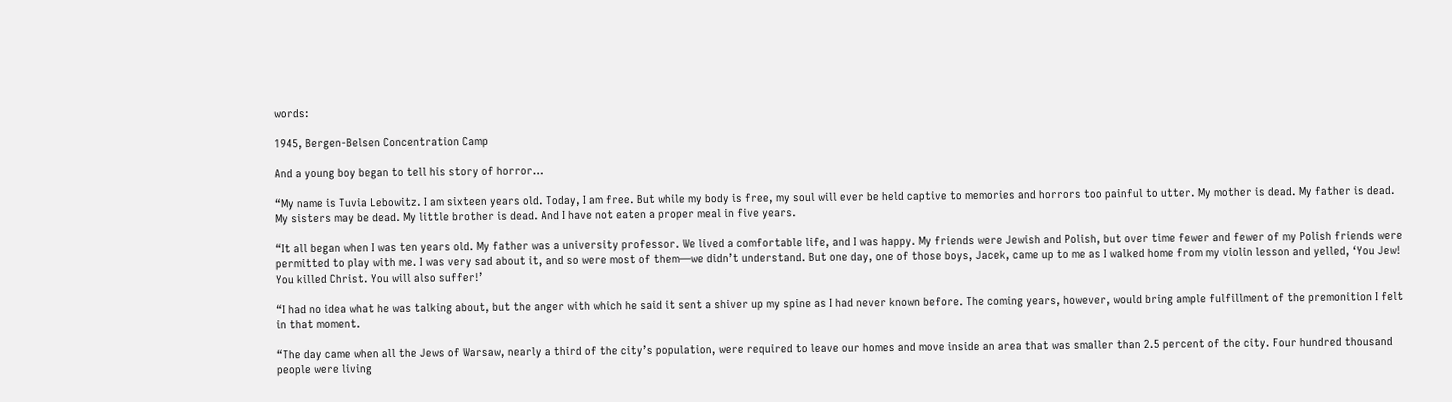words:

1945, Bergen-Belsen Concentration Camp

And a young boy began to tell his story of horror…

“My name is Tuvia Lebowitz. I am sixteen years old. Today, I am free. But while my body is free, my soul will ever be held captive to memories and horrors too painful to utter. My mother is dead. My father is dead. My sisters may be dead. My little brother is dead. And I have not eaten a proper meal in five years.

“It all began when I was ten years old. My father was a university professor. We lived a comfortable life, and I was happy. My friends were Jewish and Polish, but over time fewer and fewer of my Polish friends were permitted to play with me. I was very sad about it, and so were most of them—we didn’t understand. But one day, one of those boys, Jacek, came up to me as I walked home from my violin lesson and yelled, ‘You Jew! You killed Christ. You will also suffer!’

“I had no idea what he was talking about, but the anger with which he said it sent a shiver up my spine as I had never known before. The coming years, however, would bring ample fulfillment of the premonition I felt in that moment.

“The day came when all the Jews of Warsaw, nearly a third of the city’s population, were required to leave our homes and move inside an area that was smaller than 2.5 percent of the city. Four hundred thousand people were living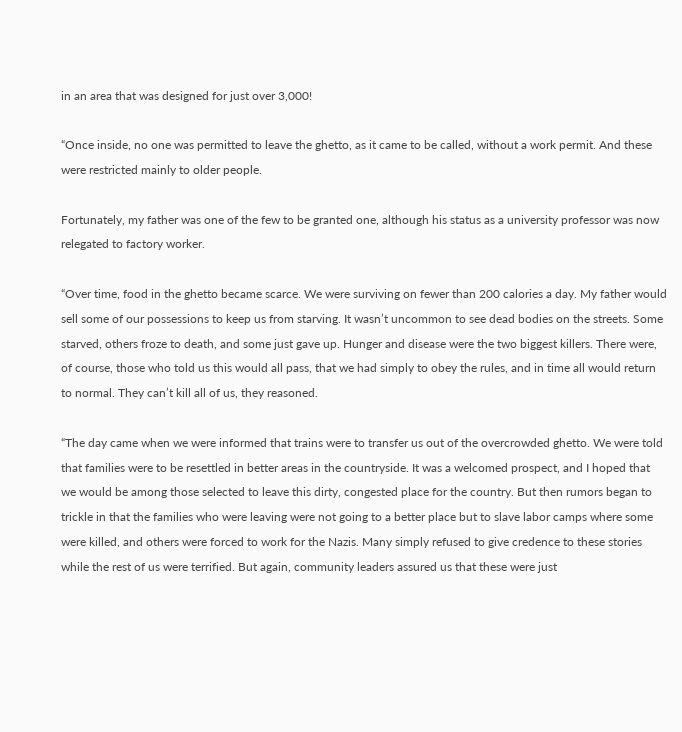in an area that was designed for just over 3,000!

“Once inside, no one was permitted to leave the ghetto, as it came to be called, without a work permit. And these were restricted mainly to older people.

Fortunately, my father was one of the few to be granted one, although his status as a university professor was now relegated to factory worker.

“Over time, food in the ghetto became scarce. We were surviving on fewer than 200 calories a day. My father would sell some of our possessions to keep us from starving. It wasn’t uncommon to see dead bodies on the streets. Some starved, others froze to death, and some just gave up. Hunger and disease were the two biggest killers. There were, of course, those who told us this would all pass, that we had simply to obey the rules, and in time all would return to normal. They can’t kill all of us, they reasoned.

“The day came when we were informed that trains were to transfer us out of the overcrowded ghetto. We were told that families were to be resettled in better areas in the countryside. It was a welcomed prospect, and I hoped that we would be among those selected to leave this dirty, congested place for the country. But then rumors began to trickle in that the families who were leaving were not going to a better place but to slave labor camps where some were killed, and others were forced to work for the Nazis. Many simply refused to give credence to these stories while the rest of us were terrified. But again, community leaders assured us that these were just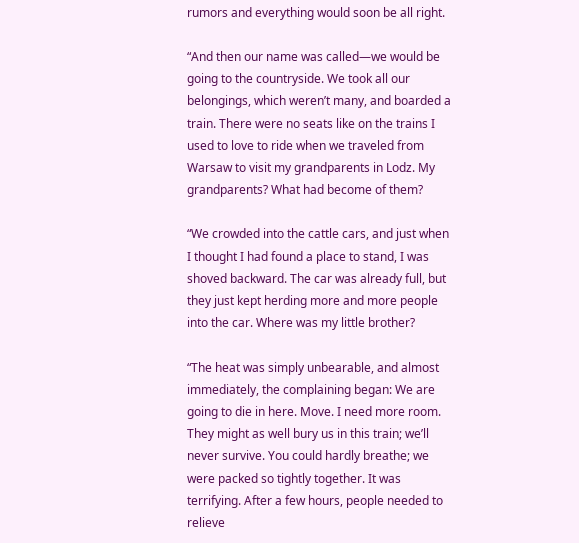rumors and everything would soon be all right.

“And then our name was called—we would be going to the countryside. We took all our belongings, which weren’t many, and boarded a train. There were no seats like on the trains I used to love to ride when we traveled from Warsaw to visit my grandparents in Lodz. My grandparents? What had become of them?

“We crowded into the cattle cars, and just when I thought I had found a place to stand, I was shoved backward. The car was already full, but they just kept herding more and more people into the car. Where was my little brother?

“The heat was simply unbearable, and almost immediately, the complaining began: We are going to die in here. Move. I need more room. They might as well bury us in this train; we’ll never survive. You could hardly breathe; we were packed so tightly together. It was terrifying. After a few hours, people needed to relieve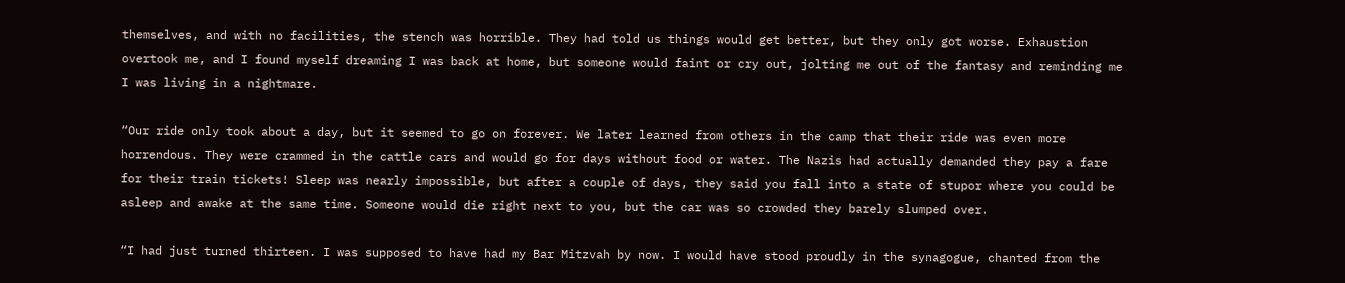themselves, and with no facilities, the stench was horrible. They had told us things would get better, but they only got worse. Exhaustion overtook me, and I found myself dreaming I was back at home, but someone would faint or cry out, jolting me out of the fantasy and reminding me I was living in a nightmare.

“Our ride only took about a day, but it seemed to go on forever. We later learned from others in the camp that their ride was even more horrendous. They were crammed in the cattle cars and would go for days without food or water. The Nazis had actually demanded they pay a fare for their train tickets! Sleep was nearly impossible, but after a couple of days, they said you fall into a state of stupor where you could be asleep and awake at the same time. Someone would die right next to you, but the car was so crowded they barely slumped over.

“I had just turned thirteen. I was supposed to have had my Bar Mitzvah by now. I would have stood proudly in the synagogue, chanted from the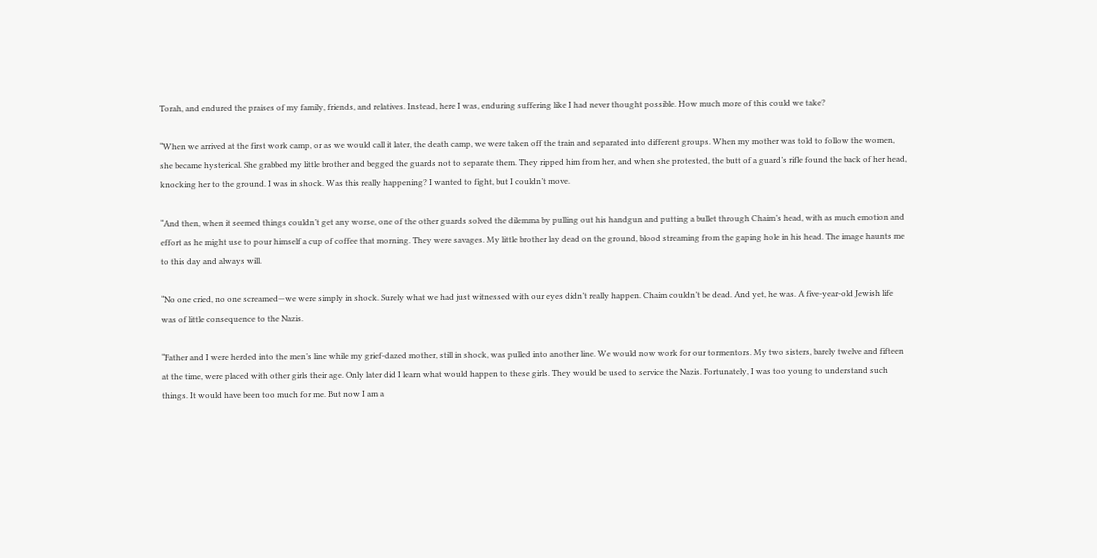Torah, and endured the praises of my family, friends, and relatives. Instead, here I was, enduring suffering like I had never thought possible. How much more of this could we take?

“When we arrived at the first work camp, or as we would call it later, the death camp, we were taken off the train and separated into different groups. When my mother was told to follow the women, she became hysterical. She grabbed my little brother and begged the guards not to separate them. They ripped him from her, and when she protested, the butt of a guard’s rifle found the back of her head, knocking her to the ground. I was in shock. Was this really happening? I wanted to fight, but I couldn’t move.

“And then, when it seemed things couldn’t get any worse, one of the other guards solved the dilemma by pulling out his handgun and putting a bullet through Chaim’s head, with as much emotion and effort as he might use to pour himself a cup of coffee that morning. They were savages. My little brother lay dead on the ground, blood streaming from the gaping hole in his head. The image haunts me to this day and always will.

“No one cried, no one screamed—we were simply in shock. Surely what we had just witnessed with our eyes didn’t really happen. Chaim couldn’t be dead. And yet, he was. A five-year-old Jewish life was of little consequence to the Nazis.

“Father and I were herded into the men’s line while my grief-dazed mother, still in shock, was pulled into another line. We would now work for our tormentors. My two sisters, barely twelve and fifteen at the time, were placed with other girls their age. Only later did I learn what would happen to these girls. They would be used to service the Nazis. Fortunately, I was too young to understand such things. It would have been too much for me. But now I am a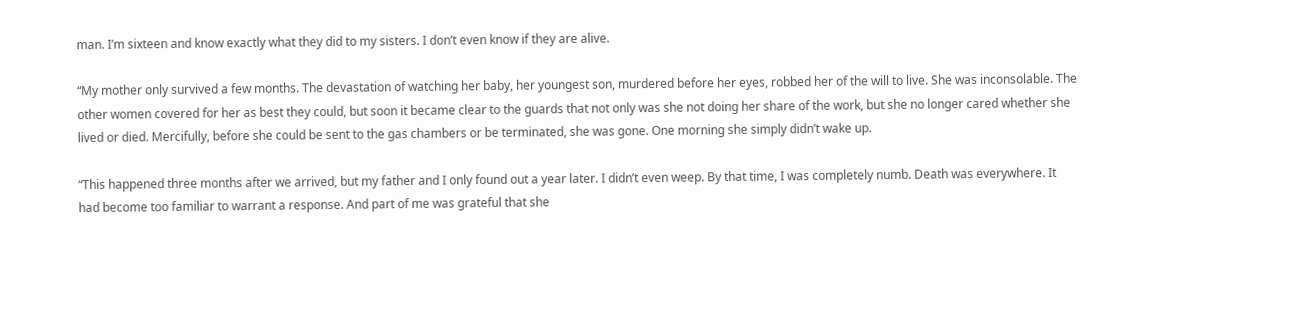man. I’m sixteen and know exactly what they did to my sisters. I don’t even know if they are alive.

“My mother only survived a few months. The devastation of watching her baby, her youngest son, murdered before her eyes, robbed her of the will to live. She was inconsolable. The other women covered for her as best they could, but soon it became clear to the guards that not only was she not doing her share of the work, but she no longer cared whether she lived or died. Mercifully, before she could be sent to the gas chambers or be terminated, she was gone. One morning she simply didn’t wake up.

“This happened three months after we arrived, but my father and I only found out a year later. I didn’t even weep. By that time, I was completely numb. Death was everywhere. It had become too familiar to warrant a response. And part of me was grateful that she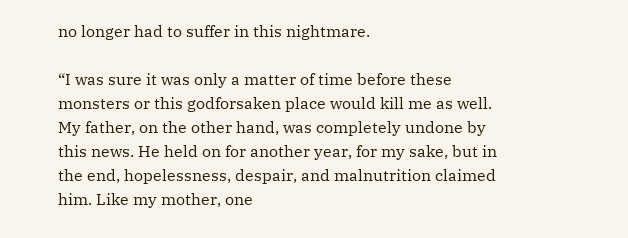no longer had to suffer in this nightmare.

“I was sure it was only a matter of time before these monsters or this godforsaken place would kill me as well. My father, on the other hand, was completely undone by this news. He held on for another year, for my sake, but in the end, hopelessness, despair, and malnutrition claimed him. Like my mother, one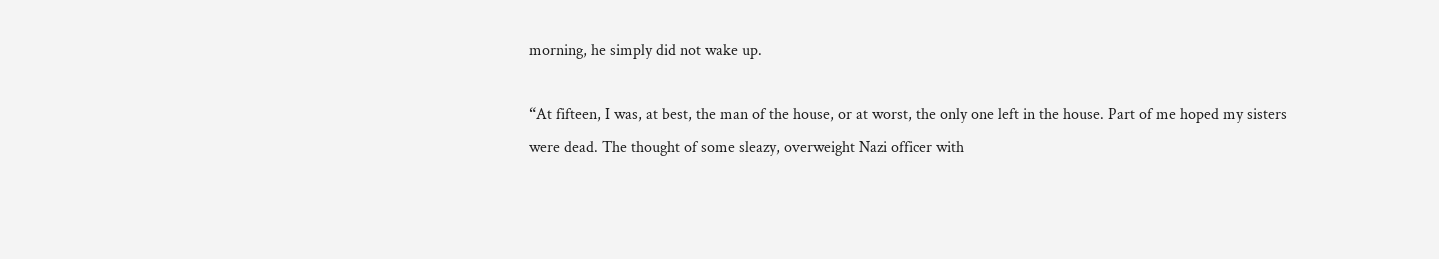morning, he simply did not wake up.

“At fifteen, I was, at best, the man of the house, or at worst, the only one left in the house. Part of me hoped my sisters were dead. The thought of some sleazy, overweight Nazi officer with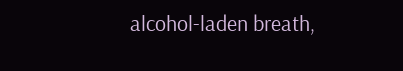alcohol-laden breath,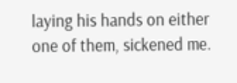laying his hands on either one of them, sickened me.